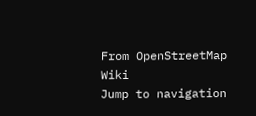From OpenStreetMap Wiki
Jump to navigation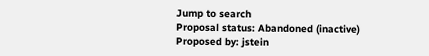Jump to search
Proposal status: Abandoned (inactive)
Proposed by: jstein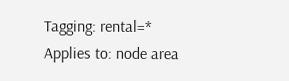Tagging: rental=*
Applies to: node area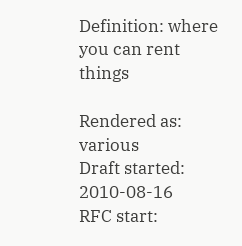Definition: where you can rent things

Rendered as: various
Draft started: 2010-08-16
RFC start: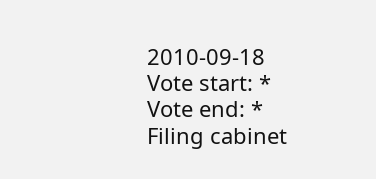2010-09-18
Vote start: *
Vote end: *
Filing cabinet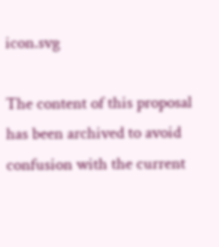icon.svg

The content of this proposal has been archived to avoid confusion with the current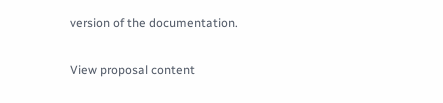version of the documentation.

View proposal content